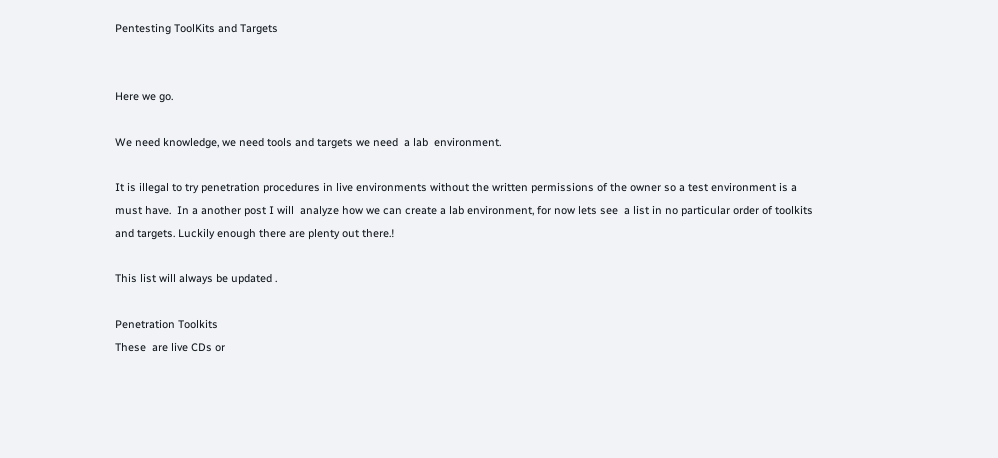Pentesting ToolKits and Targets


Here we go.

We need knowledge, we need tools and targets we need  a lab  environment.

It is illegal to try penetration procedures in live environments without the written permissions of the owner so a test environment is a must have.  In a another post I will  analyze how we can create a lab environment, for now lets see  a list in no particular order of toolkits and targets. Luckily enough there are plenty out there.!

This list will always be updated .

Penetration Toolkits
These  are live CDs or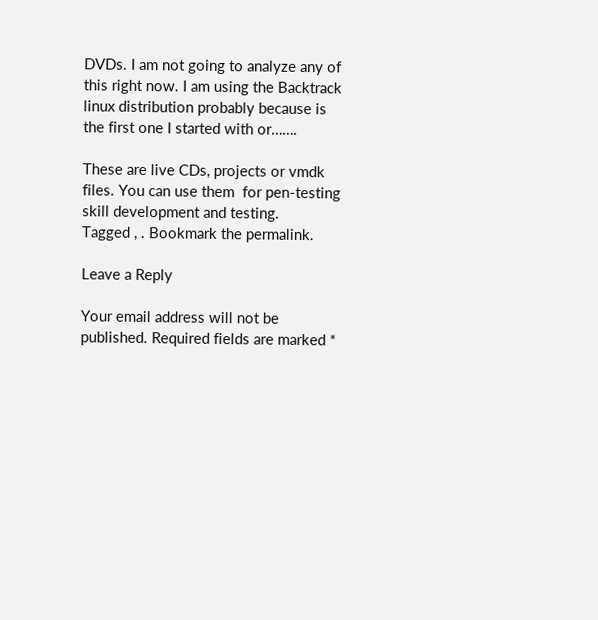DVDs. I am not going to analyze any of this right now. I am using the Backtrack linux distribution probably because is the first one I started with or…….

These are live CDs, projects or vmdk files. You can use them  for pen-testing skill development and testing.
Tagged , . Bookmark the permalink.

Leave a Reply

Your email address will not be published. Required fields are marked *